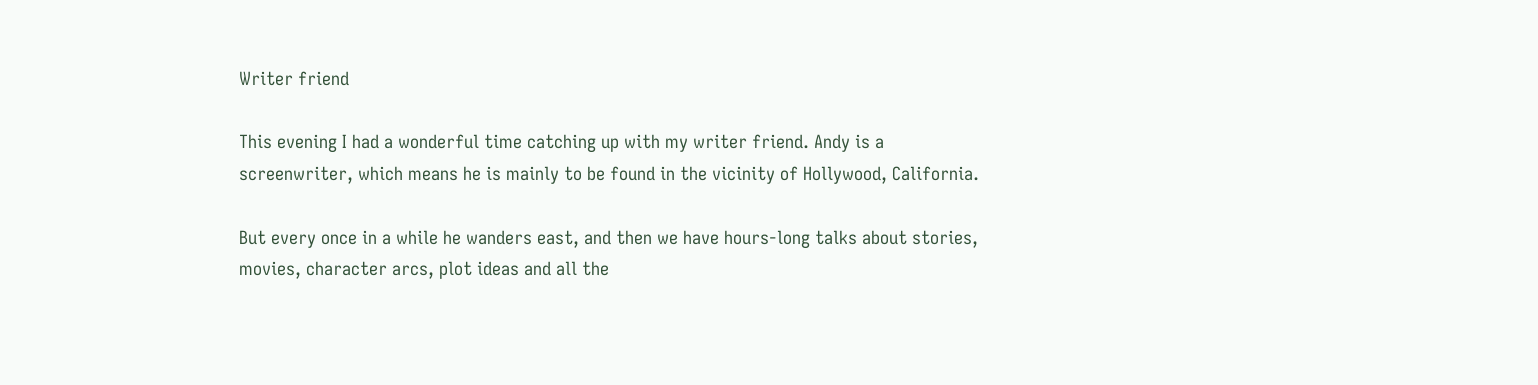Writer friend

This evening I had a wonderful time catching up with my writer friend. Andy is a screenwriter, which means he is mainly to be found in the vicinity of Hollywood, California.

But every once in a while he wanders east, and then we have hours-long talks about stories, movies, character arcs, plot ideas and all the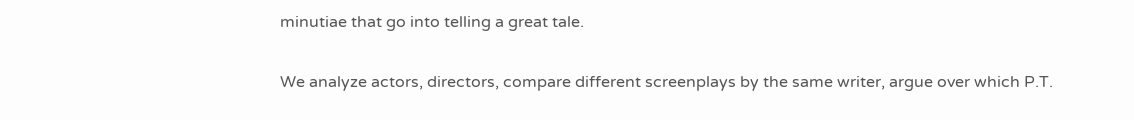minutiae that go into telling a great tale.

We analyze actors, directors, compare different screenplays by the same writer, argue over which P.T.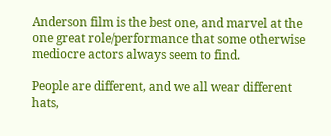Anderson film is the best one, and marvel at the one great role/performance that some otherwise mediocre actors always seem to find.

People are different, and we all wear different hats,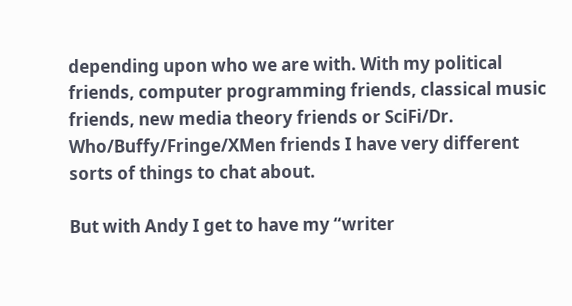depending upon who we are with. With my political friends, computer programming friends, classical music friends, new media theory friends or SciFi/Dr. Who/Buffy/Fringe/XMen friends I have very different sorts of things to chat about.

But with Andy I get to have my “writer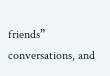friends” conversations, and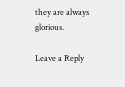they are always glorious.

Leave a Reply